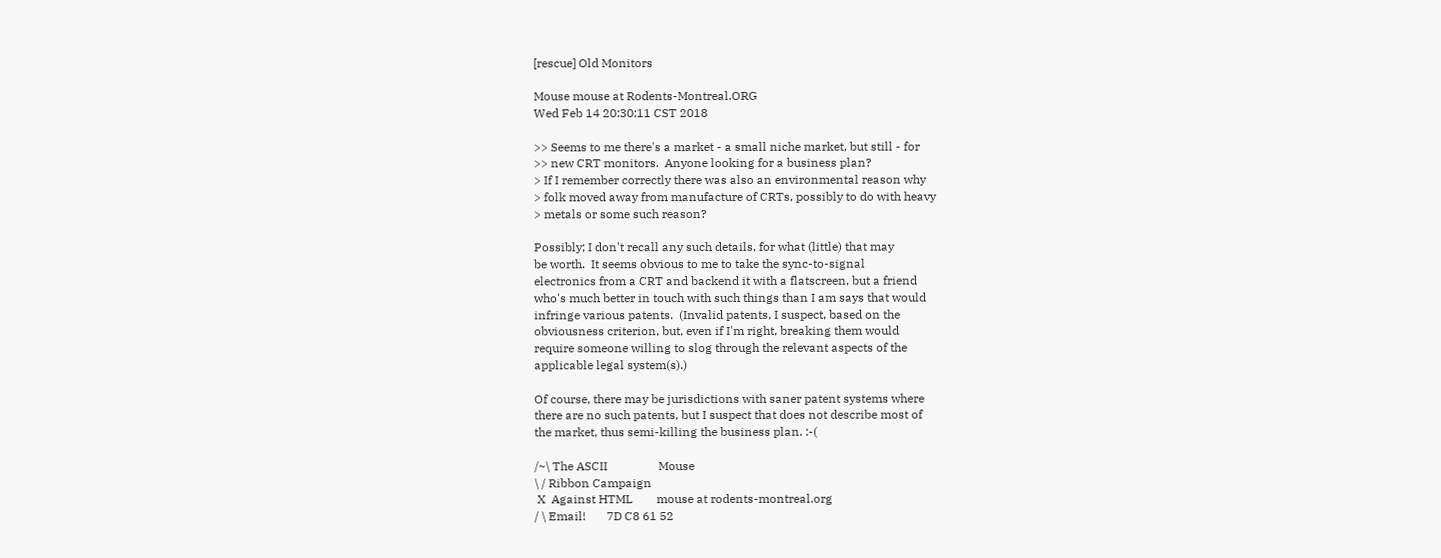[rescue] Old Monitors

Mouse mouse at Rodents-Montreal.ORG
Wed Feb 14 20:30:11 CST 2018

>> Seems to me there's a market - a small niche market, but still - for
>> new CRT monitors.  Anyone looking for a business plan?
> If I remember correctly there was also an environmental reason why
> folk moved away from manufacture of CRTs, possibly to do with heavy
> metals or some such reason?

Possibly; I don't recall any such details, for what (little) that may
be worth.  It seems obvious to me to take the sync-to-signal
electronics from a CRT and backend it with a flatscreen, but a friend
who's much better in touch with such things than I am says that would
infringe various patents.  (Invalid patents, I suspect, based on the
obviousness criterion, but, even if I'm right, breaking them would
require someone willing to slog through the relevant aspects of the
applicable legal system(s).)

Of course, there may be jurisdictions with saner patent systems where
there are no such patents, but I suspect that does not describe most of
the market, thus semi-killing the business plan. :-(

/~\ The ASCII                 Mouse
\ / Ribbon Campaign
 X  Against HTML        mouse at rodents-montreal.org
/ \ Email!       7D C8 61 52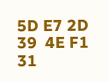5D E7 2D 39  4E F1 31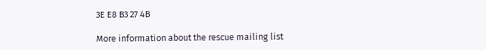3E E8 B3 27 4B

More information about the rescue mailing list